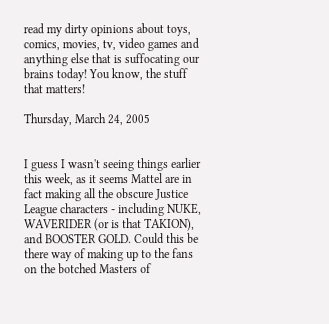read my dirty opinions about toys, comics, movies, tv, video games and anything else that is suffocating our brains today! You know, the stuff that matters!

Thursday, March 24, 2005


I guess I wasn't seeing things earlier this week, as it seems Mattel are in fact making all the obscure Justice League characters - including NUKE, WAVERIDER (or is that TAKION), and BOOSTER GOLD. Could this be there way of making up to the fans on the botched Masters of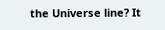the Universe line? It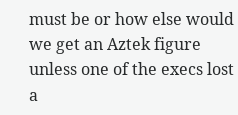must be or how else would we get an Aztek figure unless one of the execs lost a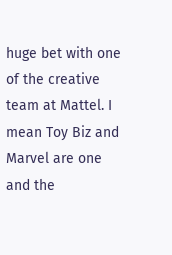huge bet with one of the creative team at Mattel. I mean Toy Biz and Marvel are one and the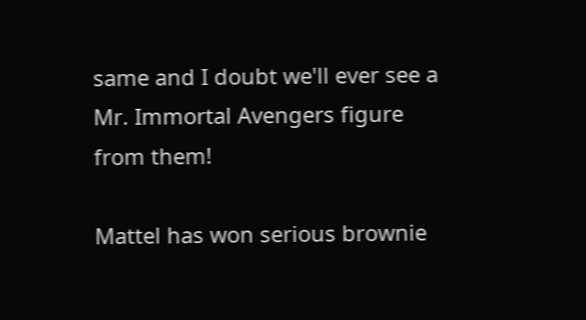same and I doubt we'll ever see a Mr. Immortal Avengers figure from them!

Mattel has won serious brownie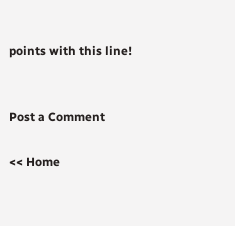points with this line!


Post a Comment

<< Home